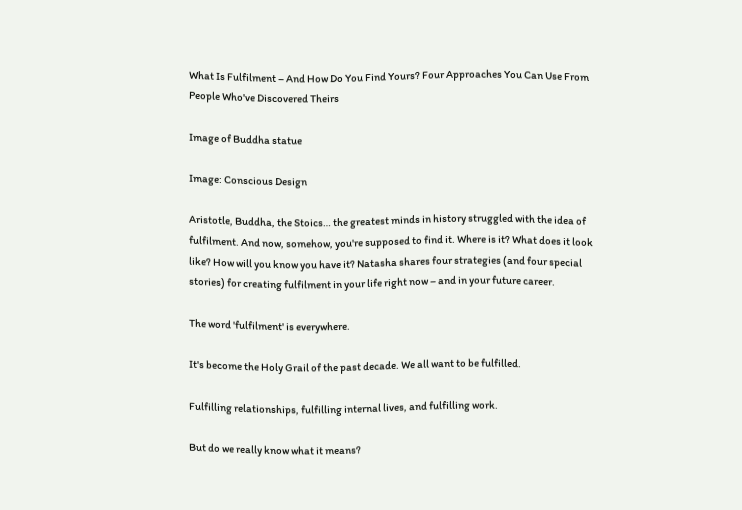What Is Fulfilment – And How Do You Find Yours? Four Approaches You Can Use From People Who've Discovered Theirs

Image of Buddha statue

Image: Conscious Design

Aristotle, Buddha, the Stoics… the greatest minds in history struggled with the idea of fulfilment. And now, somehow, you're supposed to find it. Where is it? What does it look like? How will you know you have it? Natasha shares four strategies (and four special stories) for creating fulfilment in your life right now – and in your future career.

The word 'fulfilment' is everywhere.

It's become the Holy Grail of the past decade. We all want to be fulfilled.

Fulfilling relationships, fulfilling internal lives, and fulfilling work.

But do we really know what it means?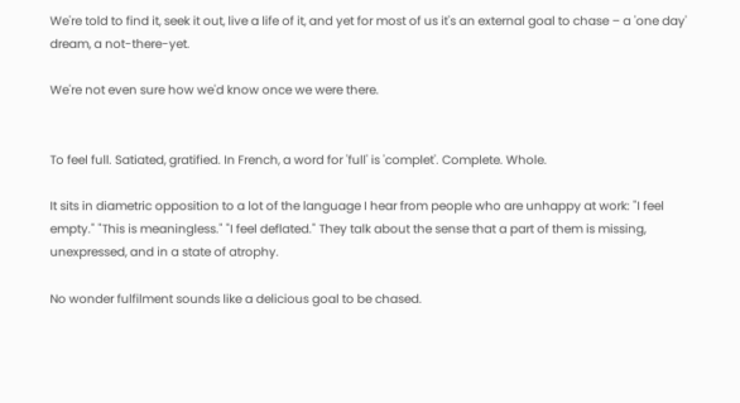We're told to find it, seek it out, live a life of it, and yet for most of us it's an external goal to chase – a 'one day' dream, a not-there-yet.

We're not even sure how we'd know once we were there.


To feel full. Satiated, gratified. In French, a word for 'full' is 'complet'. Complete. Whole.

It sits in diametric opposition to a lot of the language I hear from people who are unhappy at work: "I feel empty." "This is meaningless." "I feel deflated." They talk about the sense that a part of them is missing, unexpressed, and in a state of atrophy.

No wonder fulfilment sounds like a delicious goal to be chased.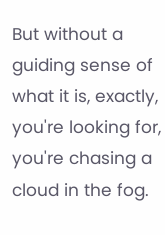But without a guiding sense of what it is, exactly, you're looking for, you're chasing a cloud in the fog.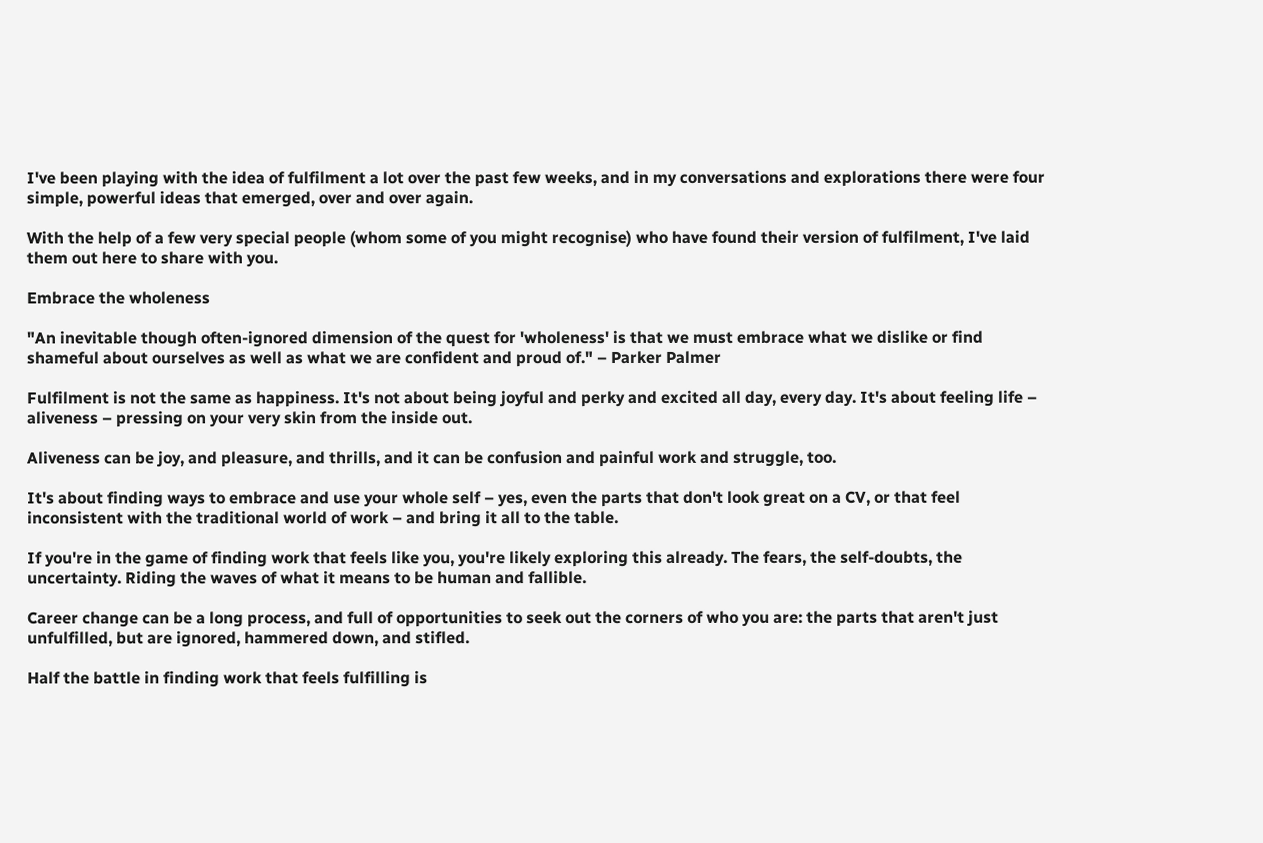I've been playing with the idea of fulfilment a lot over the past few weeks, and in my conversations and explorations there were four simple, powerful ideas that emerged, over and over again.

With the help of a few very special people (whom some of you might recognise) who have found their version of fulfilment, I've laid them out here to share with you.

Embrace the wholeness

"An inevitable though often-ignored dimension of the quest for 'wholeness' is that we must embrace what we dislike or find shameful about ourselves as well as what we are confident and proud of." – Parker Palmer

Fulfilment is not the same as happiness. It's not about being joyful and perky and excited all day, every day. It's about feeling life – aliveness – pressing on your very skin from the inside out.

Aliveness can be joy, and pleasure, and thrills, and it can be confusion and painful work and struggle, too.

It's about finding ways to embrace and use your whole self – yes, even the parts that don't look great on a CV, or that feel inconsistent with the traditional world of work – and bring it all to the table.

If you're in the game of finding work that feels like you, you're likely exploring this already. The fears, the self-doubts, the uncertainty. Riding the waves of what it means to be human and fallible.

Career change can be a long process, and full of opportunities to seek out the corners of who you are: the parts that aren't just unfulfilled, but are ignored, hammered down, and stifled.

Half the battle in finding work that feels fulfilling is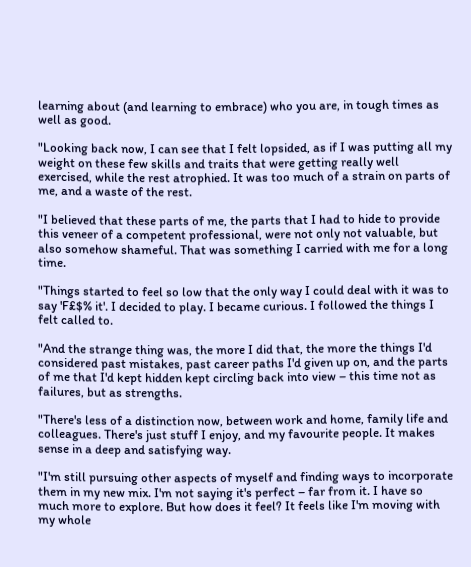learning about (and learning to embrace) who you are, in tough times as well as good.

"Looking back now, I can see that I felt lopsided, as if I was putting all my weight on these few skills and traits that were getting really well exercised, while the rest atrophied. It was too much of a strain on parts of me, and a waste of the rest.

"I believed that these parts of me, the parts that I had to hide to provide this veneer of a competent professional, were not only not valuable, but also somehow shameful. That was something I carried with me for a long time.

"Things started to feel so low that the only way I could deal with it was to say 'F£$% it'. I decided to play. I became curious. I followed the things I felt called to.

"And the strange thing was, the more I did that, the more the things I'd considered past mistakes, past career paths I'd given up on, and the parts of me that I'd kept hidden kept circling back into view – this time not as failures, but as strengths.

"There's less of a distinction now, between work and home, family life and colleagues. There's just stuff I enjoy, and my favourite people. It makes sense in a deep and satisfying way.

"I'm still pursuing other aspects of myself and finding ways to incorporate them in my new mix. I'm not saying it's perfect – far from it. I have so much more to explore. But how does it feel? It feels like I'm moving with my whole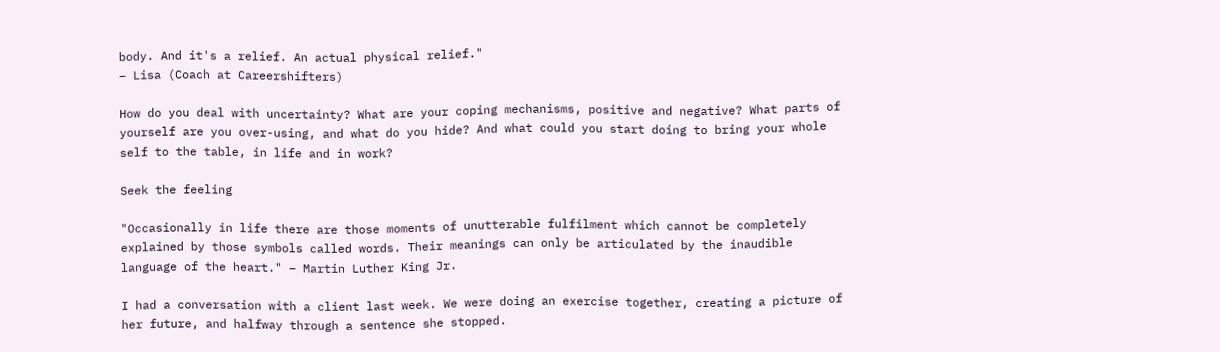body. And it's a relief. An actual physical relief."
– Lisa (Coach at Careershifters)

How do you deal with uncertainty? What are your coping mechanisms, positive and negative? What parts of yourself are you over-using, and what do you hide? And what could you start doing to bring your whole self to the table, in life and in work?

Seek the feeling

"Occasionally in life there are those moments of unutterable fulfilment which cannot be completely explained by those symbols called words. Their meanings can only be articulated by the inaudible language of the heart." – Martin Luther King Jr.

I had a conversation with a client last week. We were doing an exercise together, creating a picture of her future, and halfway through a sentence she stopped.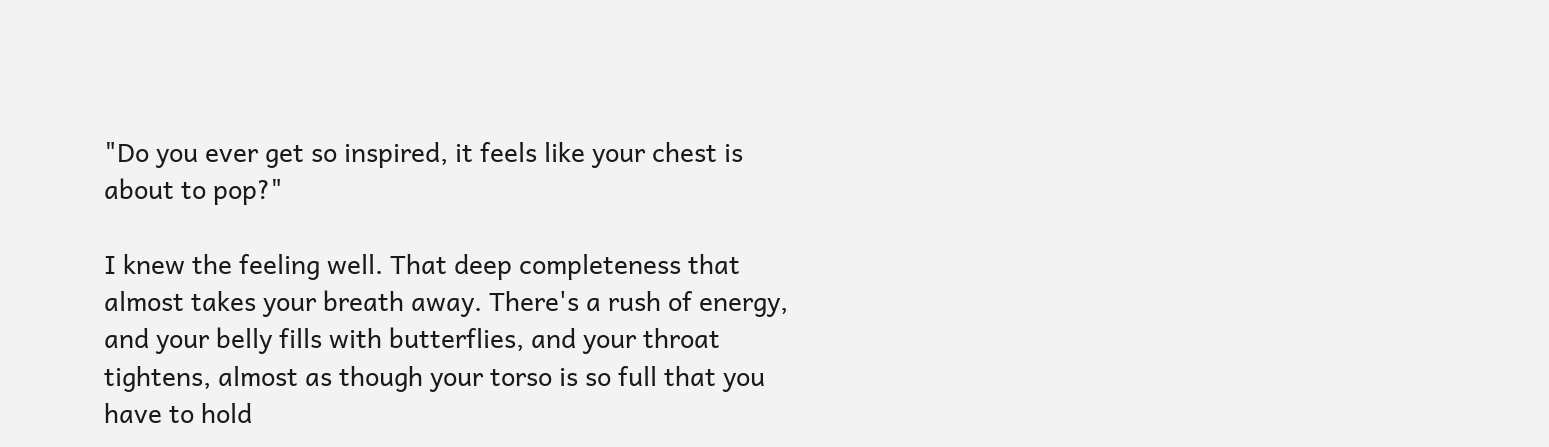"Do you ever get so inspired, it feels like your chest is about to pop?"

I knew the feeling well. That deep completeness that almost takes your breath away. There's a rush of energy, and your belly fills with butterflies, and your throat tightens, almost as though your torso is so full that you have to hold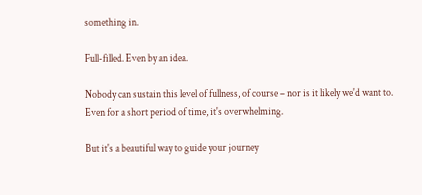something in.

Full-filled. Even by an idea.

Nobody can sustain this level of fullness, of course – nor is it likely we'd want to. Even for a short period of time, it's overwhelming.

But it's a beautiful way to guide your journey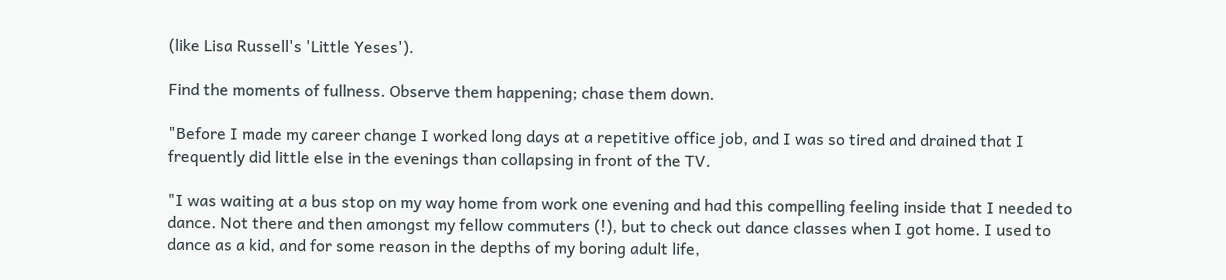(like Lisa Russell's 'Little Yeses').

Find the moments of fullness. Observe them happening; chase them down.

"Before I made my career change I worked long days at a repetitive office job, and I was so tired and drained that I frequently did little else in the evenings than collapsing in front of the TV.

"I was waiting at a bus stop on my way home from work one evening and had this compelling feeling inside that I needed to dance. Not there and then amongst my fellow commuters (!), but to check out dance classes when I got home. I used to dance as a kid, and for some reason in the depths of my boring adult life,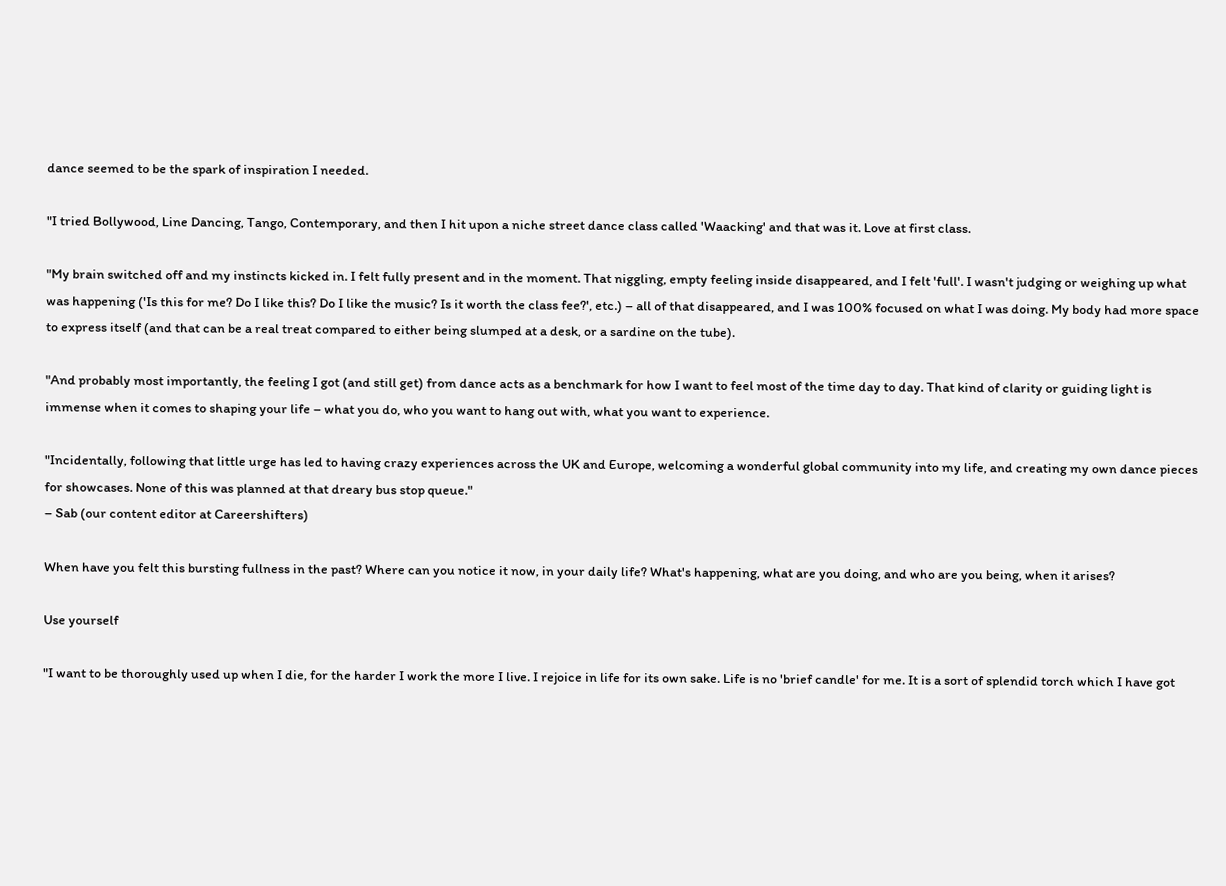dance seemed to be the spark of inspiration I needed.

"I tried Bollywood, Line Dancing, Tango, Contemporary, and then I hit upon a niche street dance class called 'Waacking' and that was it. Love at first class.

"My brain switched off and my instincts kicked in. I felt fully present and in the moment. That niggling, empty feeling inside disappeared, and I felt 'full'. I wasn't judging or weighing up what was happening ('Is this for me? Do I like this? Do I like the music? Is it worth the class fee?', etc.) – all of that disappeared, and I was 100% focused on what I was doing. My body had more space to express itself (and that can be a real treat compared to either being slumped at a desk, or a sardine on the tube).

"And probably most importantly, the feeling I got (and still get) from dance acts as a benchmark for how I want to feel most of the time day to day. That kind of clarity or guiding light is immense when it comes to shaping your life – what you do, who you want to hang out with, what you want to experience.

"Incidentally, following that little urge has led to having crazy experiences across the UK and Europe, welcoming a wonderful global community into my life, and creating my own dance pieces for showcases. None of this was planned at that dreary bus stop queue."
– Sab (our content editor at Careershifters)

When have you felt this bursting fullness in the past? Where can you notice it now, in your daily life? What's happening, what are you doing, and who are you being, when it arises?

Use yourself

"I want to be thoroughly used up when I die, for the harder I work the more I live. I rejoice in life for its own sake. Life is no 'brief candle' for me. It is a sort of splendid torch which I have got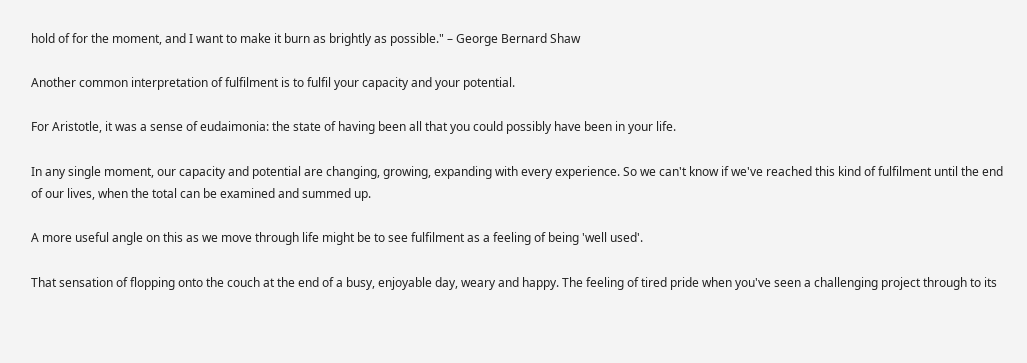hold of for the moment, and I want to make it burn as brightly as possible." – George Bernard Shaw

Another common interpretation of fulfilment is to fulfil your capacity and your potential.

For Aristotle, it was a sense of eudaimonia: the state of having been all that you could possibly have been in your life.

In any single moment, our capacity and potential are changing, growing, expanding with every experience. So we can't know if we've reached this kind of fulfilment until the end of our lives, when the total can be examined and summed up.

A more useful angle on this as we move through life might be to see fulfilment as a feeling of being 'well used'.

That sensation of flopping onto the couch at the end of a busy, enjoyable day, weary and happy. The feeling of tired pride when you've seen a challenging project through to its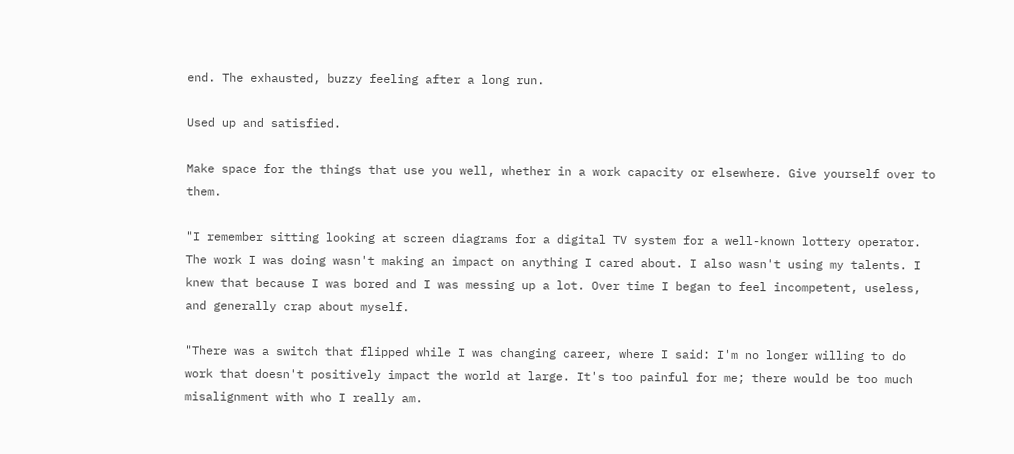end. The exhausted, buzzy feeling after a long run.

Used up and satisfied.

Make space for the things that use you well, whether in a work capacity or elsewhere. Give yourself over to them.

"I remember sitting looking at screen diagrams for a digital TV system for a well-known lottery operator. The work I was doing wasn't making an impact on anything I cared about. I also wasn't using my talents. I knew that because I was bored and I was messing up a lot. Over time I began to feel incompetent, useless, and generally crap about myself.

"There was a switch that flipped while I was changing career, where I said: I'm no longer willing to do work that doesn't positively impact the world at large. It's too painful for me; there would be too much misalignment with who I really am.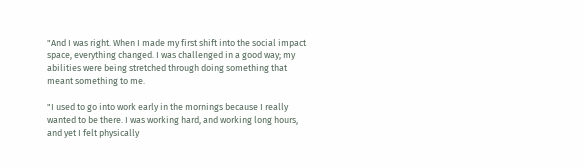"And I was right. When I made my first shift into the social impact space, everything changed. I was challenged in a good way; my abilities were being stretched through doing something that meant something to me.

"I used to go into work early in the mornings because I really wanted to be there. I was working hard, and working long hours, and yet I felt physically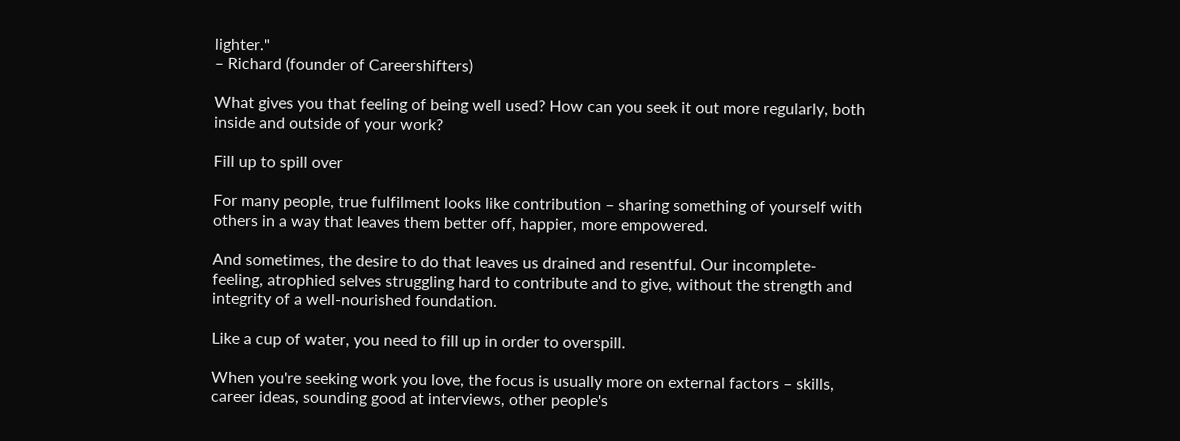lighter."
– Richard (founder of Careershifters)

What gives you that feeling of being well used? How can you seek it out more regularly, both inside and outside of your work?

Fill up to spill over

For many people, true fulfilment looks like contribution – sharing something of yourself with others in a way that leaves them better off, happier, more empowered.

And sometimes, the desire to do that leaves us drained and resentful. Our incomplete-feeling, atrophied selves struggling hard to contribute and to give, without the strength and integrity of a well-nourished foundation.

Like a cup of water, you need to fill up in order to overspill.

When you're seeking work you love, the focus is usually more on external factors – skills, career ideas, sounding good at interviews, other people's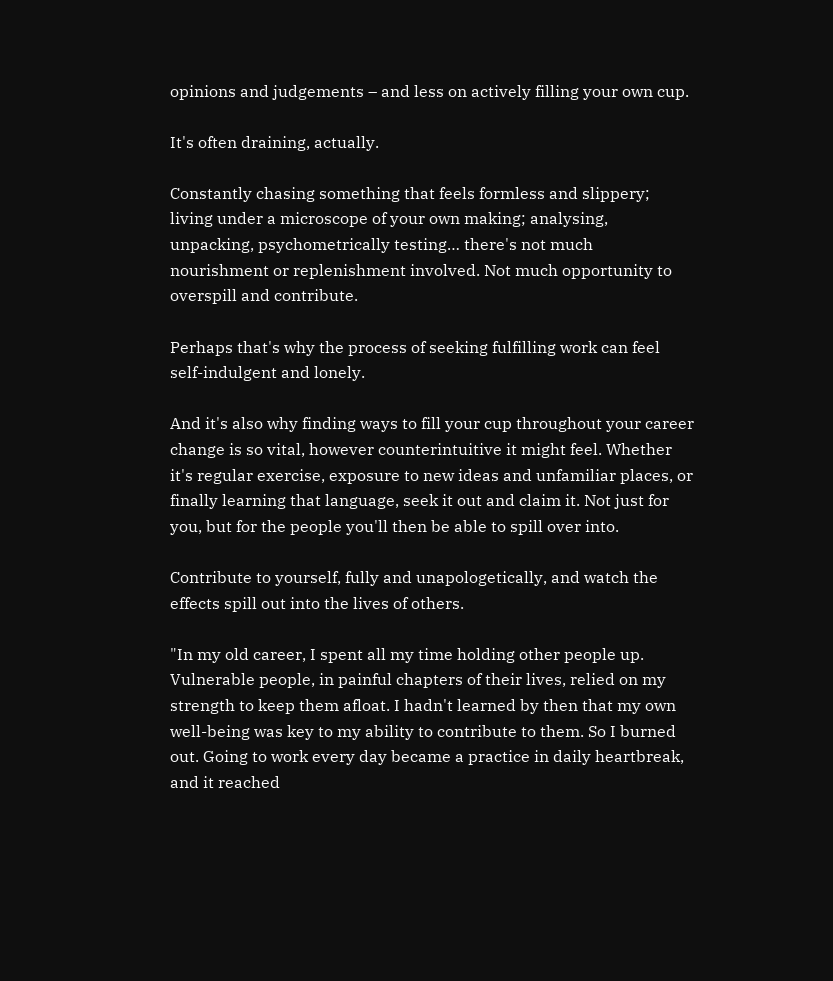opinions and judgements – and less on actively filling your own cup.

It's often draining, actually.

Constantly chasing something that feels formless and slippery; living under a microscope of your own making; analysing, unpacking, psychometrically testing… there's not much nourishment or replenishment involved. Not much opportunity to overspill and contribute.

Perhaps that's why the process of seeking fulfilling work can feel self-indulgent and lonely.

And it's also why finding ways to fill your cup throughout your career change is so vital, however counterintuitive it might feel. Whether it's regular exercise, exposure to new ideas and unfamiliar places, or finally learning that language, seek it out and claim it. Not just for you, but for the people you'll then be able to spill over into.

Contribute to yourself, fully and unapologetically, and watch the effects spill out into the lives of others.

"In my old career, I spent all my time holding other people up. Vulnerable people, in painful chapters of their lives, relied on my strength to keep them afloat. I hadn't learned by then that my own well-being was key to my ability to contribute to them. So I burned out. Going to work every day became a practice in daily heartbreak, and it reached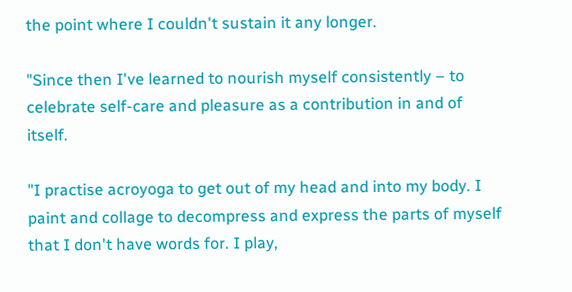the point where I couldn't sustain it any longer.

"Since then I've learned to nourish myself consistently – to celebrate self-care and pleasure as a contribution in and of itself.

"I practise acroyoga to get out of my head and into my body. I paint and collage to decompress and express the parts of myself that I don't have words for. I play,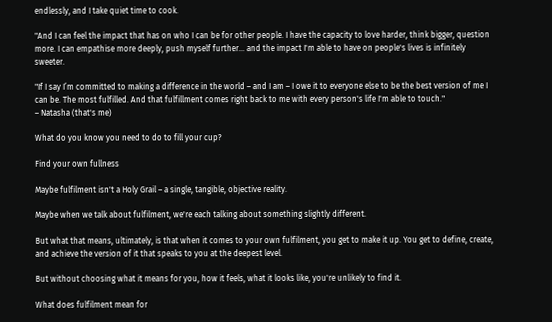endlessly, and I take quiet time to cook.

"And I can feel the impact that has on who I can be for other people. I have the capacity to love harder, think bigger, question more. I can empathise more deeply, push myself further… and the impact I'm able to have on people's lives is infinitely sweeter.

"If I say I’m committed to making a difference in the world – and I am – I owe it to everyone else to be the best version of me I can be. The most fulfilled. And that fulfillment comes right back to me with every person's life I'm able to touch."
– Natasha (that's me)

What do you know you need to do to fill your cup?

Find your own fullness

Maybe fulfilment isn't a Holy Grail – a single, tangible, objective reality.

Maybe when we talk about fulfilment, we're each talking about something slightly different.

But what that means, ultimately, is that when it comes to your own fulfilment, you get to make it up. You get to define, create, and achieve the version of it that speaks to you at the deepest level.

But without choosing what it means for you, how it feels, what it looks like, you're unlikely to find it.

What does fulfilment mean for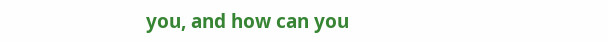you, and how can you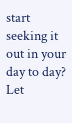start seeking it out in your day to day? Let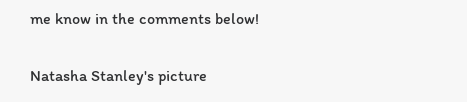me know in the comments below!

Natasha Stanley's picture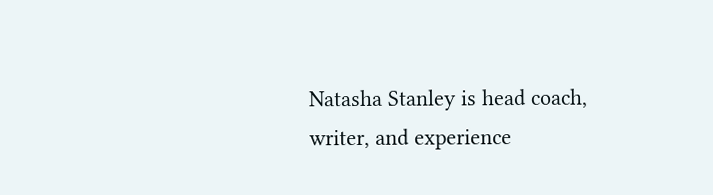Natasha Stanley is head coach, writer, and experience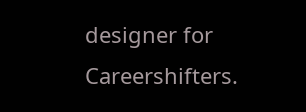designer for Careershifters.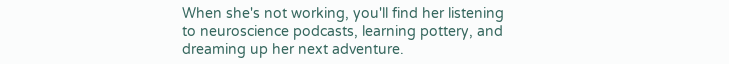When she's not working, you'll find her listening to neuroscience podcasts, learning pottery, and dreaming up her next adventure.